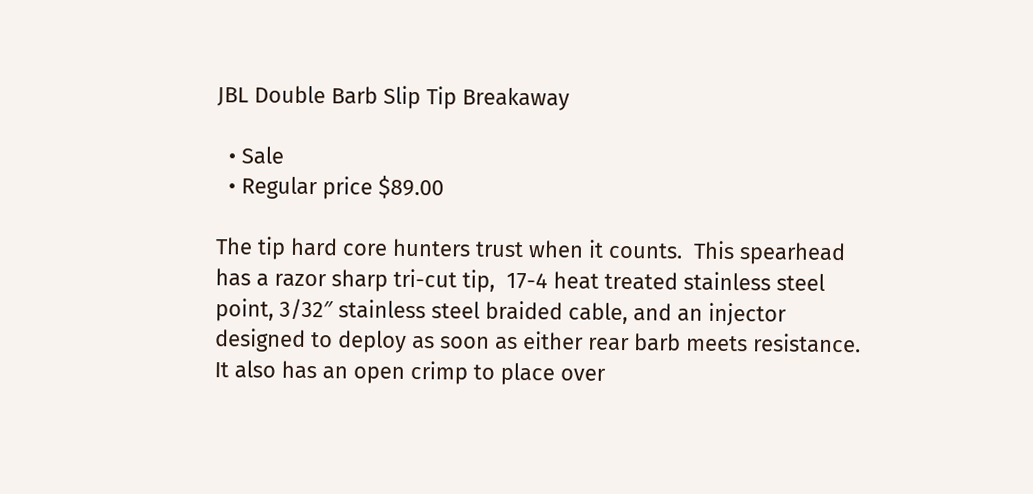JBL Double Barb Slip Tip Breakaway

  • Sale
  • Regular price $89.00

The tip hard core hunters trust when it counts.  This spearhead has a razor sharp tri-cut tip,  17-4 heat treated stainless steel point, 3/32″ stainless steel braided cable, and an injector designed to deploy as soon as either rear barb meets resistance.  It also has an open crimp to place over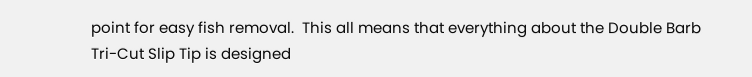point for easy fish removal.  This all means that everything about the Double Barb Tri-Cut Slip Tip is designed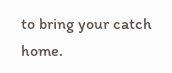to bring your catch home.